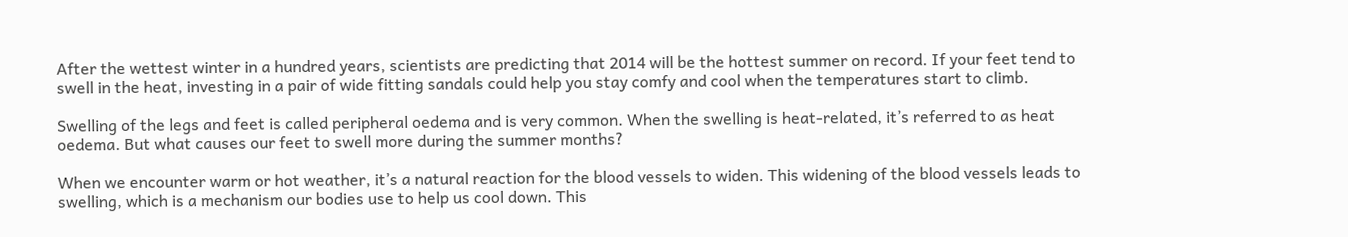After the wettest winter in a hundred years, scientists are predicting that 2014 will be the hottest summer on record. If your feet tend to swell in the heat, investing in a pair of wide fitting sandals could help you stay comfy and cool when the temperatures start to climb.

Swelling of the legs and feet is called peripheral oedema and is very common. When the swelling is heat-related, it’s referred to as heat oedema. But what causes our feet to swell more during the summer months?

When we encounter warm or hot weather, it’s a natural reaction for the blood vessels to widen. This widening of the blood vessels leads to swelling, which is a mechanism our bodies use to help us cool down. This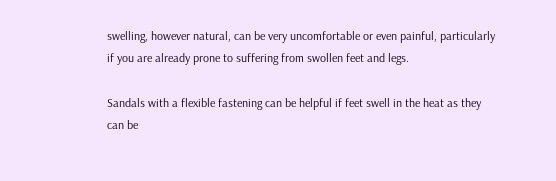swelling, however natural, can be very uncomfortable or even painful, particularly if you are already prone to suffering from swollen feet and legs.

Sandals with a flexible fastening can be helpful if feet swell in the heat as they can be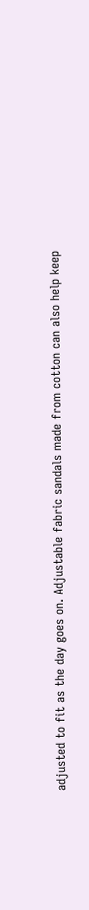adjusted to fit as the day goes on. Adjustable fabric sandals made from cotton can also help keep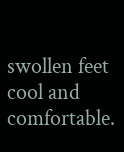swollen feet cool and comfortable.